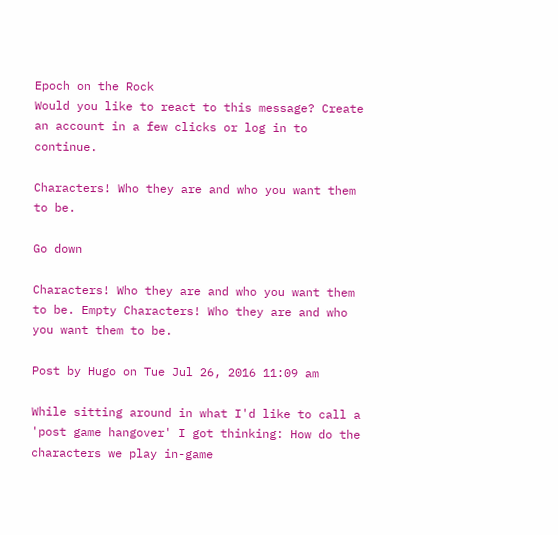Epoch on the Rock
Would you like to react to this message? Create an account in a few clicks or log in to continue.

Characters! Who they are and who you want them to be.

Go down

Characters! Who they are and who you want them to be. Empty Characters! Who they are and who you want them to be.

Post by Hugo on Tue Jul 26, 2016 11:09 am

While sitting around in what I'd like to call a 'post game hangover' I got thinking: How do the characters we play in-game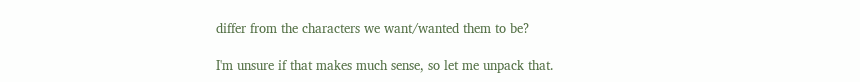differ from the characters we want/wanted them to be?

I'm unsure if that makes much sense, so let me unpack that.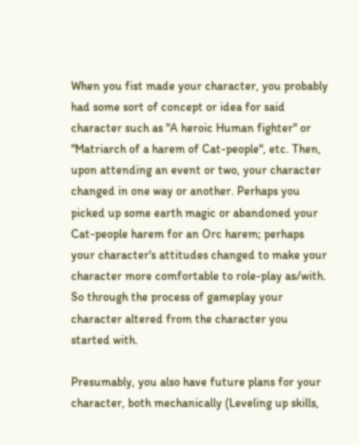When you fist made your character, you probably had some sort of concept or idea for said character such as "A heroic Human fighter" or "Matriarch of a harem of Cat-people", etc. Then, upon attending an event or two, your character changed in one way or another. Perhaps you picked up some earth magic or abandoned your Cat-people harem for an Orc harem; perhaps your character's attitudes changed to make your character more comfortable to role-play as/with. So through the process of gameplay your character altered from the character you started with.

Presumably, you also have future plans for your character, both mechanically (Leveling up skills,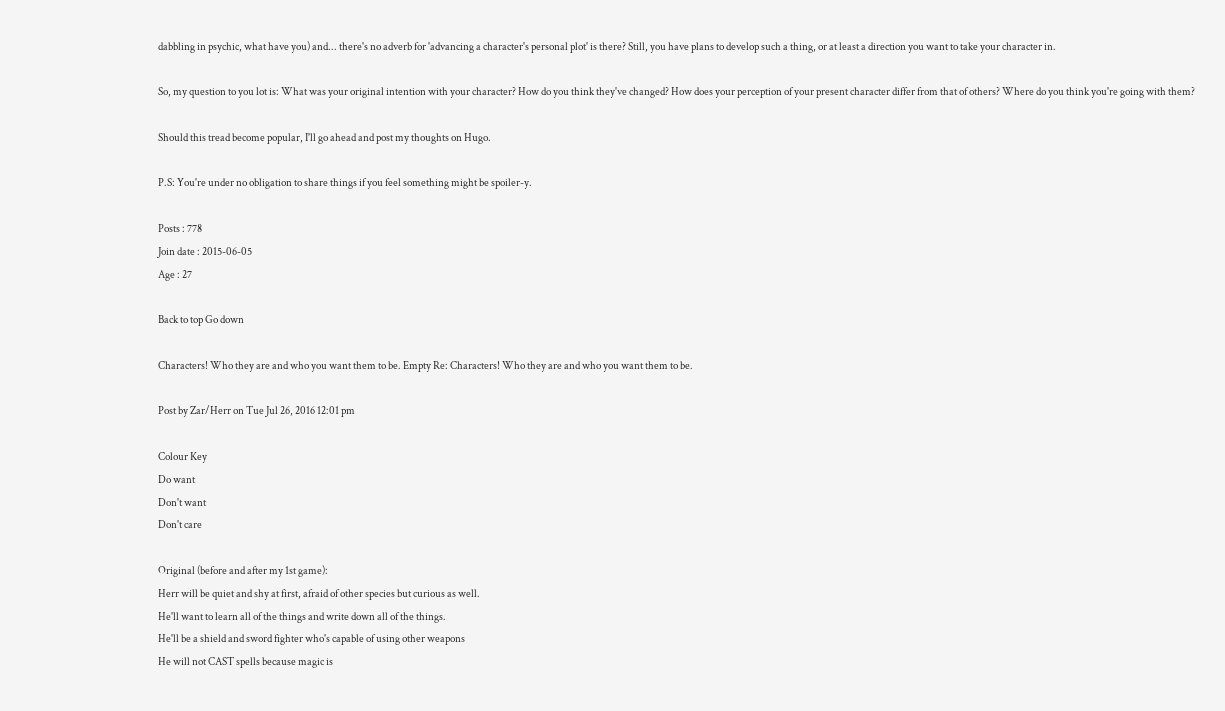dabbling in psychic, what have you) and... there's no adverb for 'advancing a character's personal plot' is there? Still, you have plans to develop such a thing, or at least a direction you want to take your character in.

So, my question to you lot is: What was your original intention with your character? How do you think they've changed? How does your perception of your present character differ from that of others? Where do you think you're going with them?

Should this tread become popular, I'll go ahead and post my thoughts on Hugo.

P.S: You're under no obligation to share things if you feel something might be spoiler-y.

Posts : 778
Join date : 2015-06-05
Age : 27

Back to top Go down

Characters! Who they are and who you want them to be. Empty Re: Characters! Who they are and who you want them to be.

Post by Zar/Herr on Tue Jul 26, 2016 12:01 pm

Colour Key
Do want
Don't want
Don't care

Original (before and after my 1st game):
Herr will be quiet and shy at first, afraid of other species but curious as well.
He'll want to learn all of the things and write down all of the things.
He'll be a shield and sword fighter who's capable of using other weapons
He will not CAST spells because magic is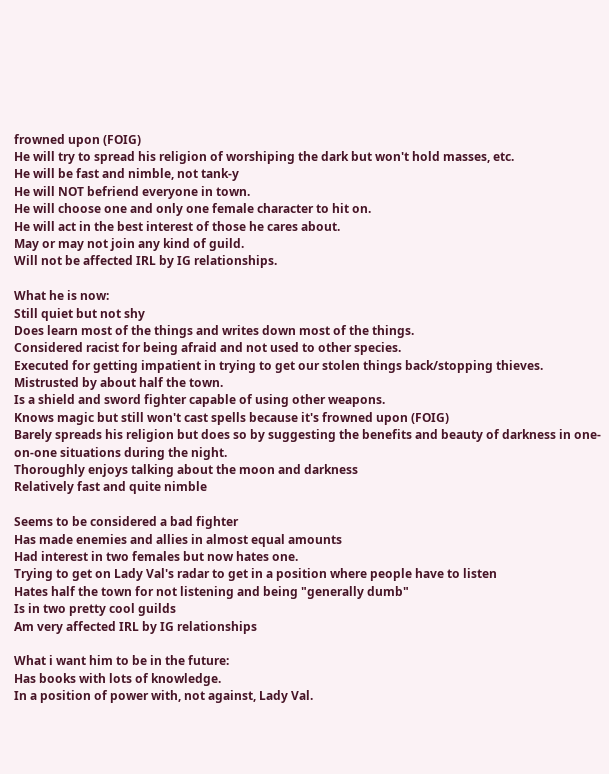frowned upon (FOIG)
He will try to spread his religion of worshiping the dark but won't hold masses, etc.
He will be fast and nimble, not tank-y
He will NOT befriend everyone in town.
He will choose one and only one female character to hit on.
He will act in the best interest of those he cares about.
May or may not join any kind of guild.
Will not be affected IRL by IG relationships.

What he is now:
Still quiet but not shy
Does learn most of the things and writes down most of the things.
Considered racist for being afraid and not used to other species.
Executed for getting impatient in trying to get our stolen things back/stopping thieves.
Mistrusted by about half the town.
Is a shield and sword fighter capable of using other weapons.
Knows magic but still won't cast spells because it's frowned upon (FOIG)
Barely spreads his religion but does so by suggesting the benefits and beauty of darkness in one-on-one situations during the night.
Thoroughly enjoys talking about the moon and darkness
Relatively fast and quite nimble

Seems to be considered a bad fighter
Has made enemies and allies in almost equal amounts
Had interest in two females but now hates one.
Trying to get on Lady Val's radar to get in a position where people have to listen
Hates half the town for not listening and being "generally dumb"
Is in two pretty cool guilds
Am very affected IRL by IG relationships

What i want him to be in the future:
Has books with lots of knowledge.
In a position of power with, not against, Lady Val.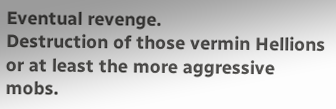Eventual revenge.
Destruction of those vermin Hellions or at least the more aggressive mobs.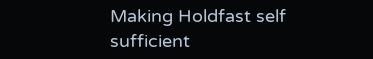Making Holdfast self sufficient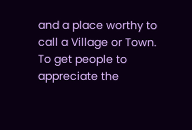and a place worthy to call a Village or Town.
To get people to appreciate the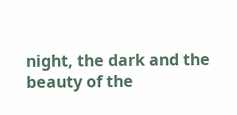night, the dark and the beauty of the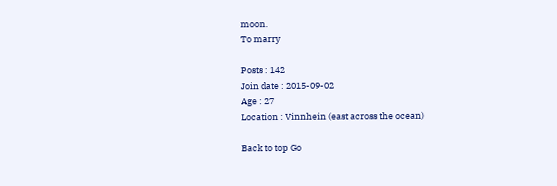moon.
To marry

Posts : 142
Join date : 2015-09-02
Age : 27
Location : Vinnhein (east across the ocean)

Back to top Go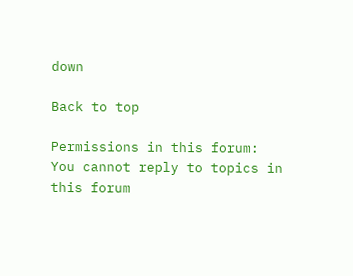down

Back to top

Permissions in this forum:
You cannot reply to topics in this forum